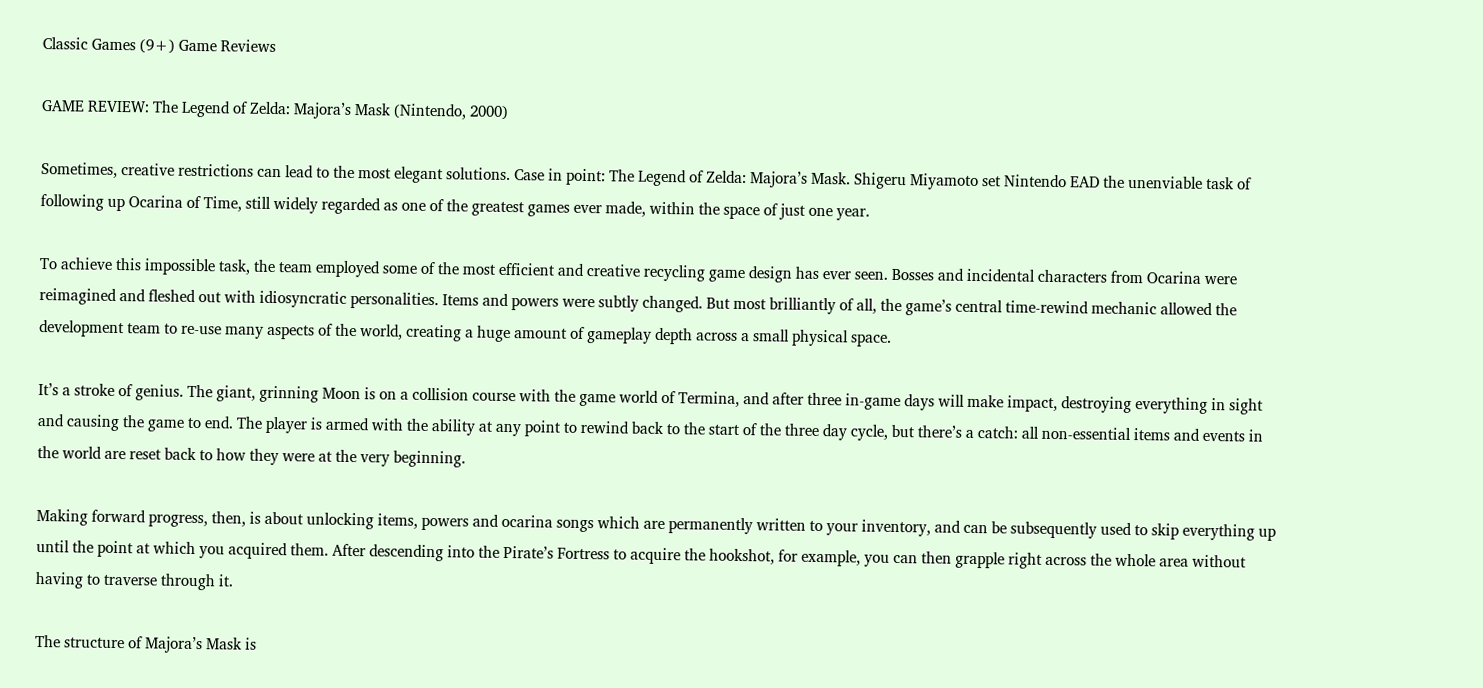Classic Games (9+) Game Reviews

GAME REVIEW: The Legend of Zelda: Majora’s Mask (Nintendo, 2000)

Sometimes, creative restrictions can lead to the most elegant solutions. Case in point: The Legend of Zelda: Majora’s Mask. Shigeru Miyamoto set Nintendo EAD the unenviable task of following up Ocarina of Time, still widely regarded as one of the greatest games ever made, within the space of just one year.

To achieve this impossible task, the team employed some of the most efficient and creative recycling game design has ever seen. Bosses and incidental characters from Ocarina were reimagined and fleshed out with idiosyncratic personalities. Items and powers were subtly changed. But most brilliantly of all, the game’s central time-rewind mechanic allowed the development team to re-use many aspects of the world, creating a huge amount of gameplay depth across a small physical space.

It’s a stroke of genius. The giant, grinning Moon is on a collision course with the game world of Termina, and after three in-game days will make impact, destroying everything in sight and causing the game to end. The player is armed with the ability at any point to rewind back to the start of the three day cycle, but there’s a catch: all non-essential items and events in the world are reset back to how they were at the very beginning.

Making forward progress, then, is about unlocking items, powers and ocarina songs which are permanently written to your inventory, and can be subsequently used to skip everything up until the point at which you acquired them. After descending into the Pirate’s Fortress to acquire the hookshot, for example, you can then grapple right across the whole area without having to traverse through it.

The structure of Majora’s Mask is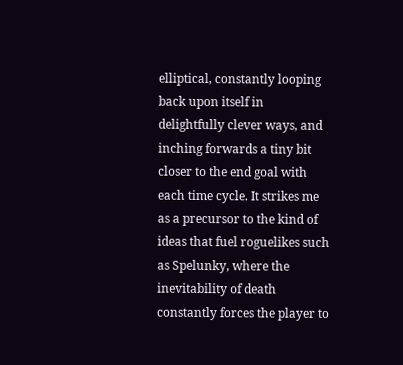elliptical, constantly looping back upon itself in delightfully clever ways, and inching forwards a tiny bit closer to the end goal with each time cycle. It strikes me as a precursor to the kind of ideas that fuel roguelikes such as Spelunky, where the inevitability of death constantly forces the player to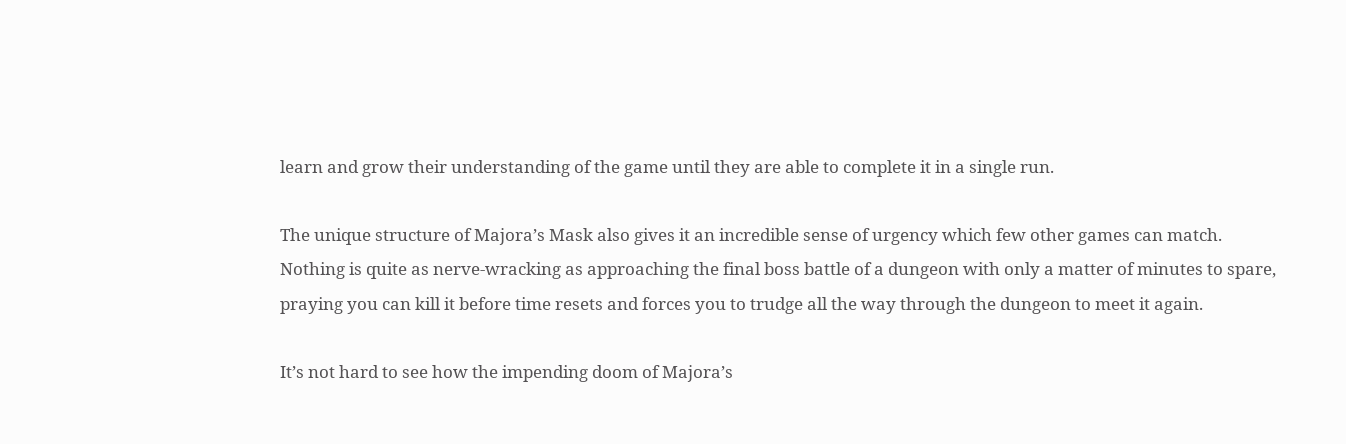learn and grow their understanding of the game until they are able to complete it in a single run.

The unique structure of Majora’s Mask also gives it an incredible sense of urgency which few other games can match. Nothing is quite as nerve-wracking as approaching the final boss battle of a dungeon with only a matter of minutes to spare, praying you can kill it before time resets and forces you to trudge all the way through the dungeon to meet it again.

It’s not hard to see how the impending doom of Majora’s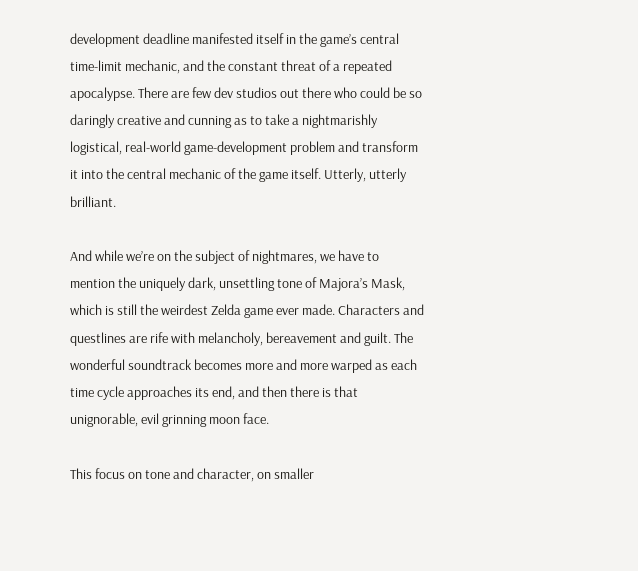development deadline manifested itself in the game’s central time-limit mechanic, and the constant threat of a repeated apocalypse. There are few dev studios out there who could be so daringly creative and cunning as to take a nightmarishly logistical, real-world game-development problem and transform it into the central mechanic of the game itself. Utterly, utterly brilliant.

And while we’re on the subject of nightmares, we have to mention the uniquely dark, unsettling tone of Majora’s Mask, which is still the weirdest Zelda game ever made. Characters and questlines are rife with melancholy, bereavement and guilt. The wonderful soundtrack becomes more and more warped as each time cycle approaches its end, and then there is that unignorable, evil grinning moon face.

This focus on tone and character, on smaller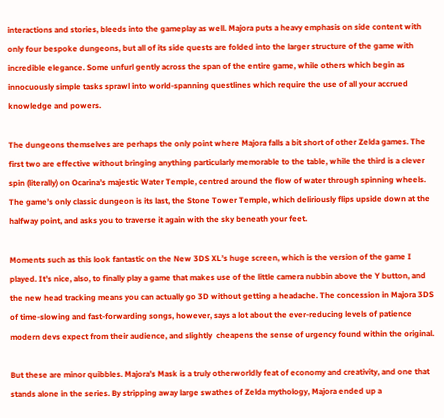interactions and stories, bleeds into the gameplay as well. Majora puts a heavy emphasis on side content with only four bespoke dungeons, but all of its side quests are folded into the larger structure of the game with incredible elegance. Some unfurl gently across the span of the entire game, while others which begin as innocuously simple tasks sprawl into world-spanning questlines which require the use of all your accrued knowledge and powers.

The dungeons themselves are perhaps the only point where Majora falls a bit short of other Zelda games. The first two are effective without bringing anything particularly memorable to the table, while the third is a clever spin (literally) on Ocarina’s majestic Water Temple, centred around the flow of water through spinning wheels. The game’s only classic dungeon is its last, the Stone Tower Temple, which deliriously flips upside down at the halfway point, and asks you to traverse it again with the sky beneath your feet.

Moments such as this look fantastic on the New 3DS XL’s huge screen, which is the version of the game I played. It’s nice, also, to finally play a game that makes use of the little camera nubbin above the Y button, and the new head tracking means you can actually go 3D without getting a headache. The concession in Majora 3DS of time-slowing and fast-forwarding songs, however, says a lot about the ever-reducing levels of patience modern devs expect from their audience, and slightly  cheapens the sense of urgency found within the original.

But these are minor quibbles. Majora’s Mask is a truly otherworldly feat of economy and creativity, and one that stands alone in the series. By stripping away large swathes of Zelda mythology, Majora ended up a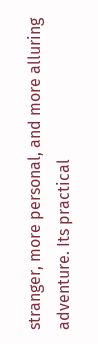stranger, more personal, and more alluring adventure. Its practical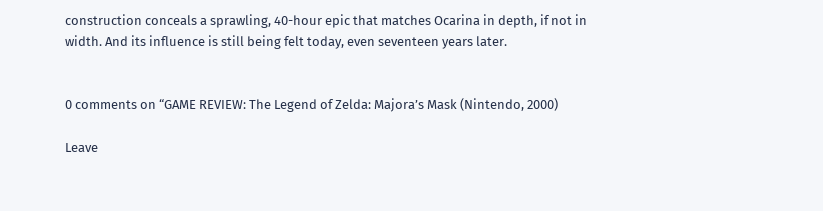construction conceals a sprawling, 40-hour epic that matches Ocarina in depth, if not in width. And its influence is still being felt today, even seventeen years later.


0 comments on “GAME REVIEW: The Legend of Zelda: Majora’s Mask (Nintendo, 2000)

Leave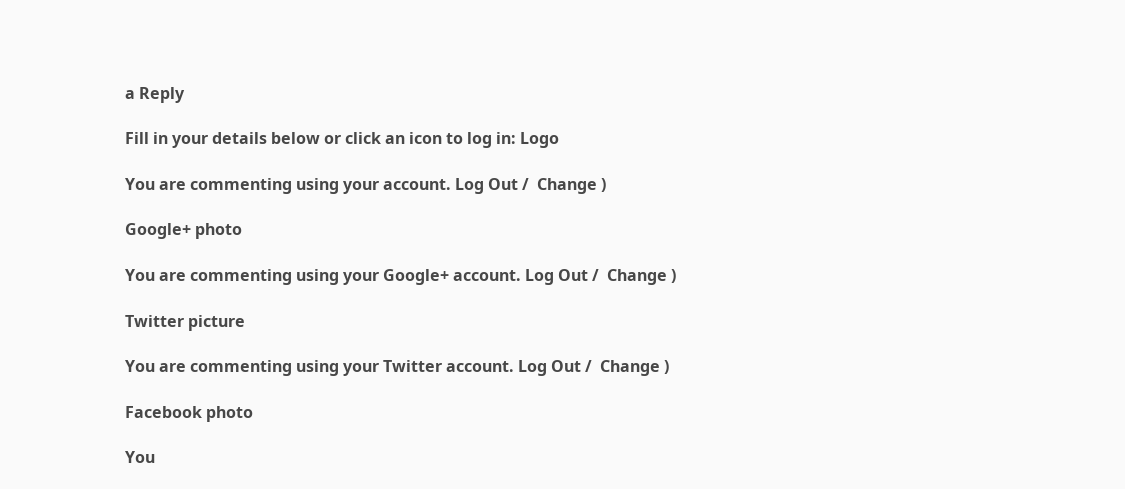a Reply

Fill in your details below or click an icon to log in: Logo

You are commenting using your account. Log Out /  Change )

Google+ photo

You are commenting using your Google+ account. Log Out /  Change )

Twitter picture

You are commenting using your Twitter account. Log Out /  Change )

Facebook photo

You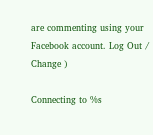are commenting using your Facebook account. Log Out /  Change )

Connecting to %s